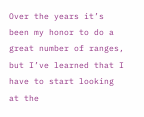Over the years it’s been my honor to do a great number of ranges, but I’ve learned that I have to start looking at the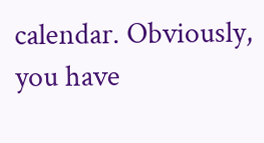calendar. Obviously, you have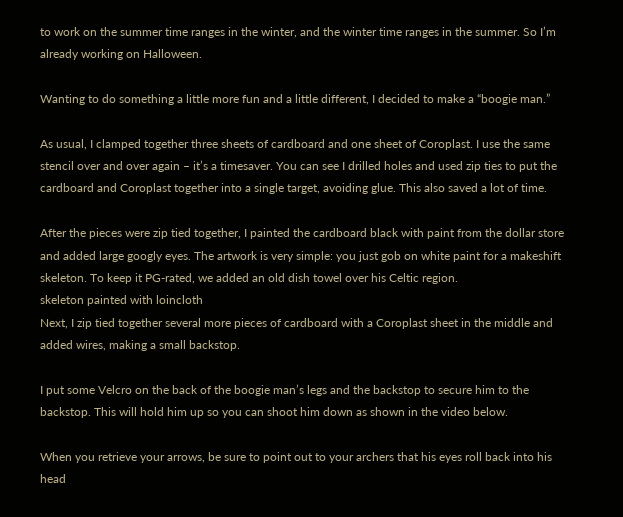to work on the summer time ranges in the winter, and the winter time ranges in the summer. So I’m already working on Halloween.

Wanting to do something a little more fun and a little different, I decided to make a “boogie man.”

As usual, I clamped together three sheets of cardboard and one sheet of Coroplast. I use the same stencil over and over again – it’s a timesaver. You can see I drilled holes and used zip ties to put the cardboard and Coroplast together into a single target, avoiding glue. This also saved a lot of time.

After the pieces were zip tied together, I painted the cardboard black with paint from the dollar store and added large googly eyes. The artwork is very simple: you just gob on white paint for a makeshift skeleton. To keep it PG-rated, we added an old dish towel over his Celtic region.
skeleton painted with loincloth
Next, I zip tied together several more pieces of cardboard with a Coroplast sheet in the middle and added wires, making a small backstop.

I put some Velcro on the back of the boogie man’s legs and the backstop to secure him to the backstop. This will hold him up so you can shoot him down as shown in the video below.

When you retrieve your arrows, be sure to point out to your archers that his eyes roll back into his head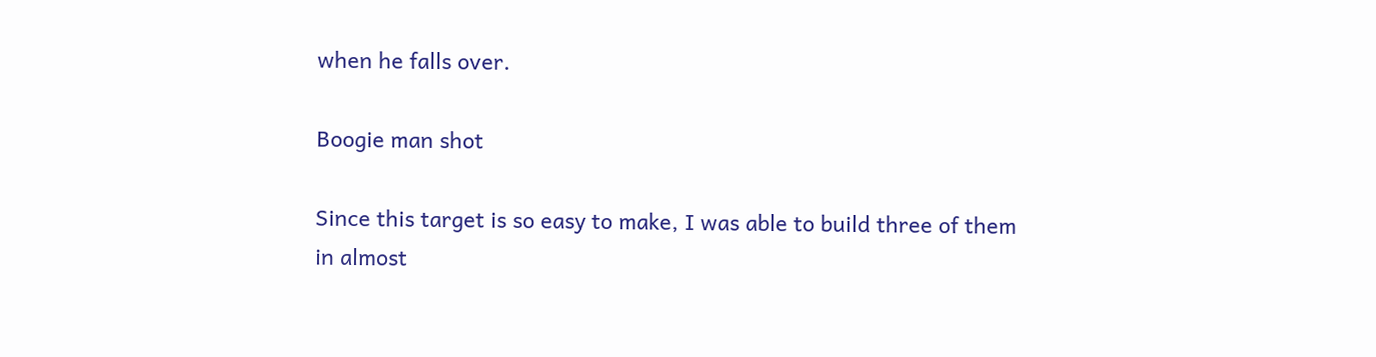when he falls over.

Boogie man shot

Since this target is so easy to make, I was able to build three of them in almost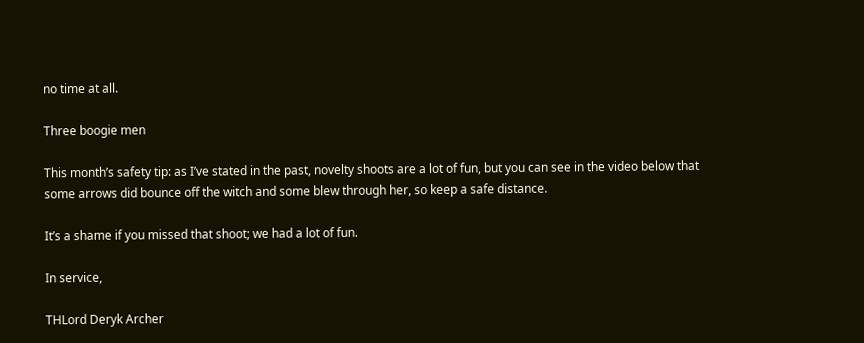no time at all.

Three boogie men

This month’s safety tip: as I’ve stated in the past, novelty shoots are a lot of fun, but you can see in the video below that some arrows did bounce off the witch and some blew through her, so keep a safe distance.

It’s a shame if you missed that shoot; we had a lot of fun.

In service,

THLord Deryk Archer